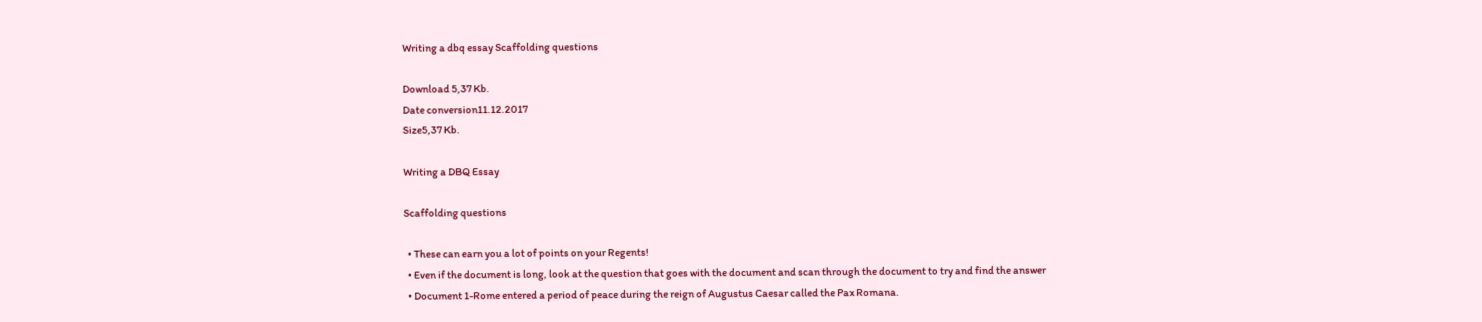Writing a dbq essay Scaffolding questions

Download 5,37 Kb.
Date conversion11.12.2017
Size5,37 Kb.

Writing a DBQ Essay

Scaffolding questions

  • These can earn you a lot of points on your Regents!
  • Even if the document is long, look at the question that goes with the document and scan through the document to try and find the answer
  • Document 1-Rome entered a period of peace during the reign of Augustus Caesar called the Pax Romana.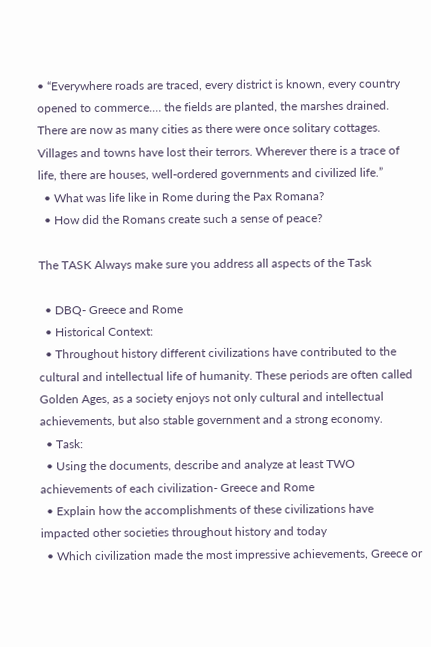• “Everywhere roads are traced, every district is known, every country opened to commerce.… the fields are planted, the marshes drained. There are now as many cities as there were once solitary cottages. Villages and towns have lost their terrors. Wherever there is a trace of life, there are houses, well-ordered governments and civilized life.”
  • What was life like in Rome during the Pax Romana?
  • How did the Romans create such a sense of peace?

The TASK Always make sure you address all aspects of the Task

  • DBQ- Greece and Rome
  • Historical Context:
  • Throughout history different civilizations have contributed to the cultural and intellectual life of humanity. These periods are often called Golden Ages, as a society enjoys not only cultural and intellectual achievements, but also stable government and a strong economy.
  • Task:
  • Using the documents, describe and analyze at least TWO achievements of each civilization- Greece and Rome
  • Explain how the accomplishments of these civilizations have impacted other societies throughout history and today
  • Which civilization made the most impressive achievements, Greece or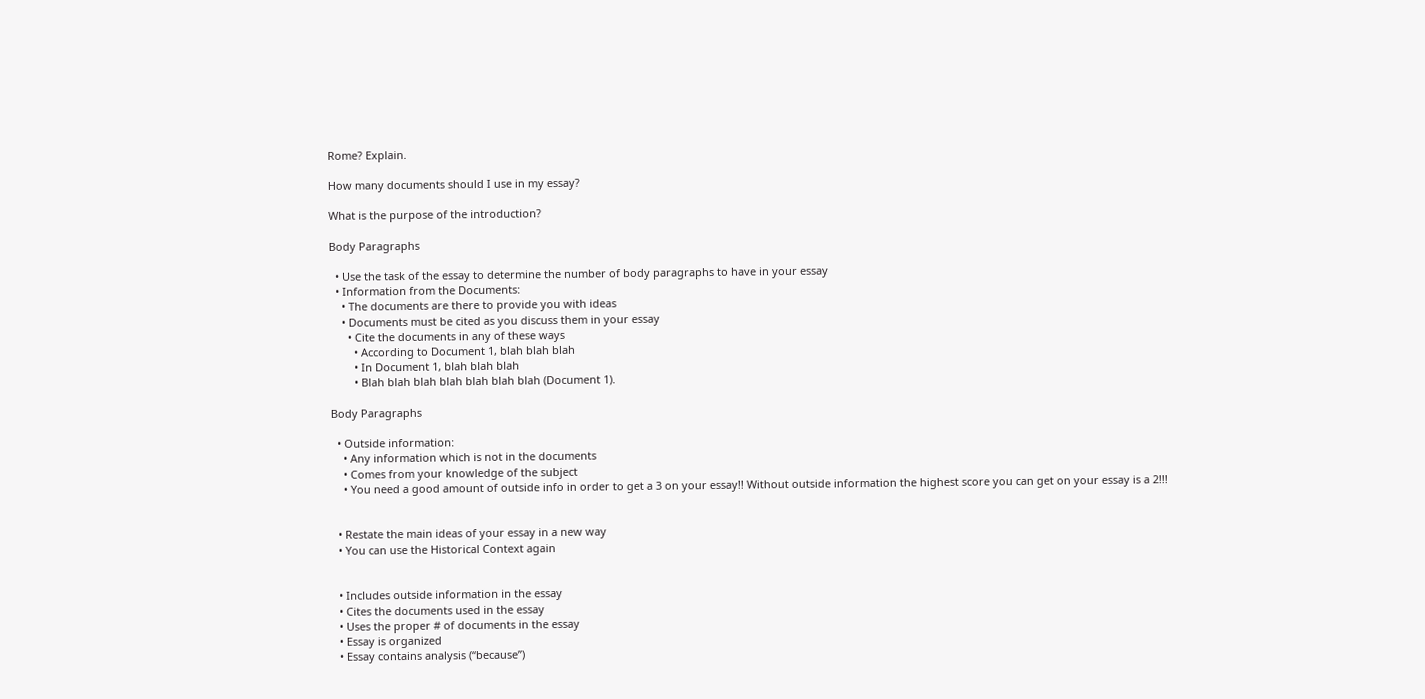Rome? Explain.

How many documents should I use in my essay?

What is the purpose of the introduction?

Body Paragraphs

  • Use the task of the essay to determine the number of body paragraphs to have in your essay
  • Information from the Documents:
    • The documents are there to provide you with ideas
    • Documents must be cited as you discuss them in your essay
      • Cite the documents in any of these ways
        • According to Document 1, blah blah blah
        • In Document 1, blah blah blah
        • Blah blah blah blah blah blah blah (Document 1).

Body Paragraphs

  • Outside information:
    • Any information which is not in the documents
    • Comes from your knowledge of the subject
    • You need a good amount of outside info in order to get a 3 on your essay!! Without outside information the highest score you can get on your essay is a 2!!!


  • Restate the main ideas of your essay in a new way
  • You can use the Historical Context again


  • Includes outside information in the essay
  • Cites the documents used in the essay
  • Uses the proper # of documents in the essay
  • Essay is organized
  • Essay contains analysis (“because”)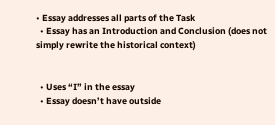• Essay addresses all parts of the Task
  • Essay has an Introduction and Conclusion (does not simply rewrite the historical context)


  • Uses “I” in the essay
  • Essay doesn’t have outside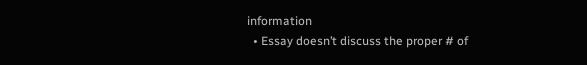information
  • Essay doesn’t discuss the proper # of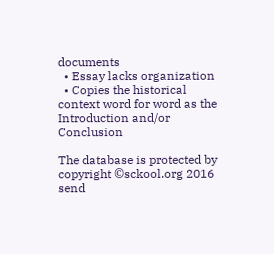documents
  • Essay lacks organization
  • Copies the historical context word for word as the Introduction and/or Conclusion

The database is protected by copyright ©sckool.org 2016
send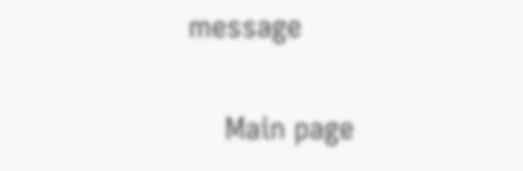message

    Main page